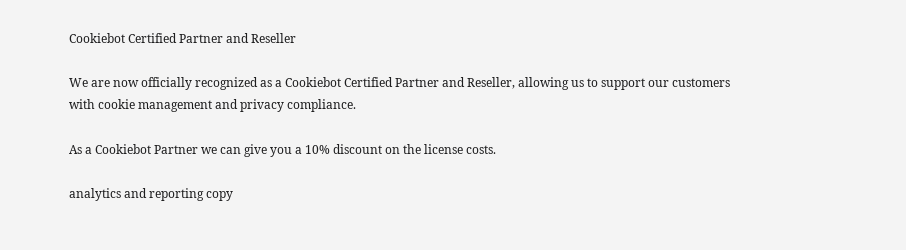Cookiebot Certified Partner and Reseller

We are now officially recognized as a Cookiebot Certified Partner and Reseller, allowing us to support our customers with cookie management and privacy compliance.

As a Cookiebot Partner we can give you a 10% discount on the license costs.

analytics and reporting copy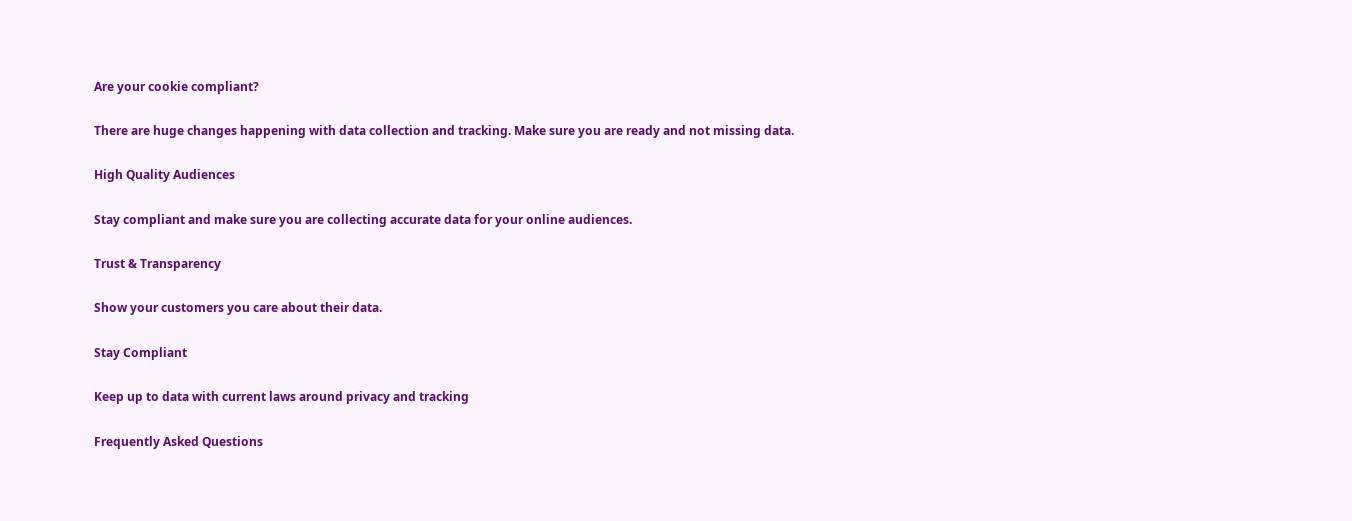Are your cookie compliant?

There are huge changes happening with data collection and tracking. Make sure you are ready and not missing data.

High Quality Audiences

Stay compliant and make sure you are collecting accurate data for your online audiences.

Trust & Transparency

Show your customers you care about their data.

Stay Compliant

Keep up to data with current laws around privacy and tracking

Frequently Asked Questions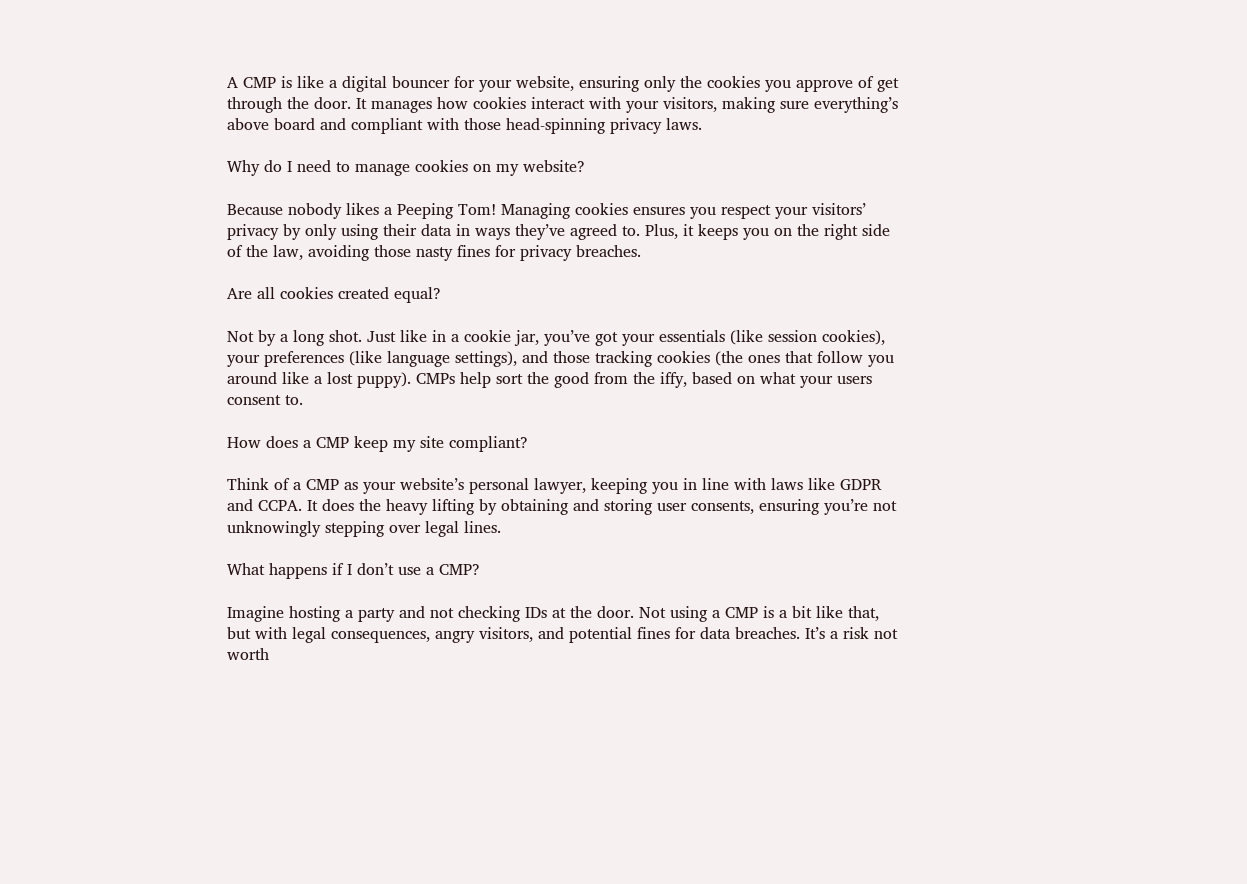A CMP is like a digital bouncer for your website, ensuring only the cookies you approve of get through the door. It manages how cookies interact with your visitors, making sure everything’s above board and compliant with those head-spinning privacy laws.

Why do I need to manage cookies on my website?

Because nobody likes a Peeping Tom! Managing cookies ensures you respect your visitors’ privacy by only using their data in ways they’ve agreed to. Plus, it keeps you on the right side of the law, avoiding those nasty fines for privacy breaches.

Are all cookies created equal?

Not by a long shot. Just like in a cookie jar, you’ve got your essentials (like session cookies), your preferences (like language settings), and those tracking cookies (the ones that follow you around like a lost puppy). CMPs help sort the good from the iffy, based on what your users consent to.

How does a CMP keep my site compliant?

Think of a CMP as your website’s personal lawyer, keeping you in line with laws like GDPR and CCPA. It does the heavy lifting by obtaining and storing user consents, ensuring you’re not unknowingly stepping over legal lines.

What happens if I don’t use a CMP?

Imagine hosting a party and not checking IDs at the door. Not using a CMP is a bit like that, but with legal consequences, angry visitors, and potential fines for data breaches. It’s a risk not worth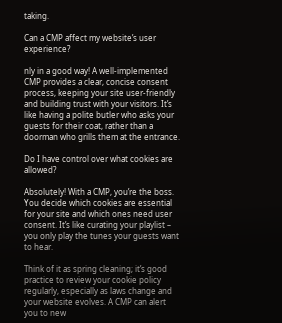taking.

Can a CMP affect my website’s user experience?

nly in a good way! A well-implemented CMP provides a clear, concise consent process, keeping your site user-friendly and building trust with your visitors. It’s like having a polite butler who asks your guests for their coat, rather than a doorman who grills them at the entrance.

Do I have control over what cookies are allowed?

Absolutely! With a CMP, you’re the boss. You decide which cookies are essential for your site and which ones need user consent. It’s like curating your playlist – you only play the tunes your guests want to hear.

Think of it as spring cleaning; it’s good practice to review your cookie policy regularly, especially as laws change and your website evolves. A CMP can alert you to new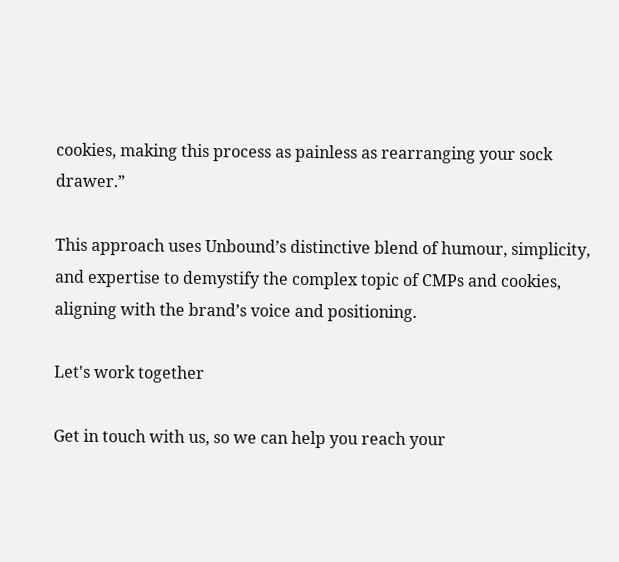cookies, making this process as painless as rearranging your sock drawer.”

This approach uses Unbound’s distinctive blend of humour, simplicity, and expertise to demystify the complex topic of CMPs and cookies, aligning with the brand’s voice and positioning.

Let's work together

Get in touch with us, so we can help you reach your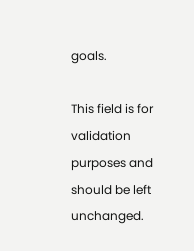goals.

This field is for validation purposes and should be left unchanged.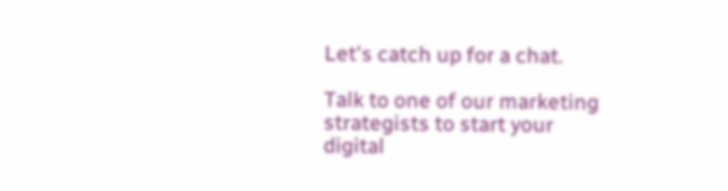Let's catch up for a chat.

Talk to one of our marketing strategists to start your digital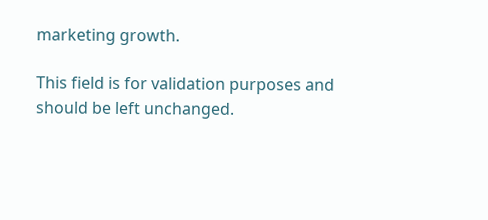marketing growth.

This field is for validation purposes and should be left unchanged.